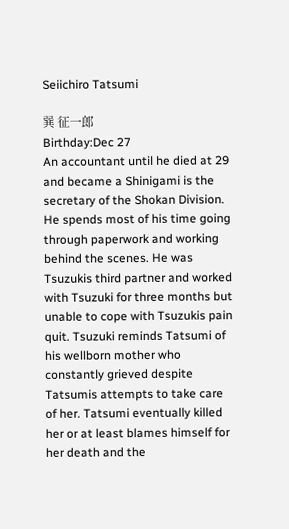Seiichiro Tatsumi

巽 征一郎
Birthday:Dec 27
An accountant until he died at 29 and became a Shinigami is the secretary of the Shokan Division. He spends most of his time going through paperwork and working behind the scenes. He was Tsuzukis third partner and worked with Tsuzuki for three months but unable to cope with Tsuzukis pain quit. Tsuzuki reminds Tatsumi of his wellborn mother who constantly grieved despite Tatsumis attempts to take care of her. Tatsumi eventually killed her or at least blames himself for her death and the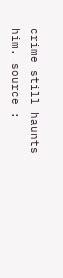crime still haunts him. source :